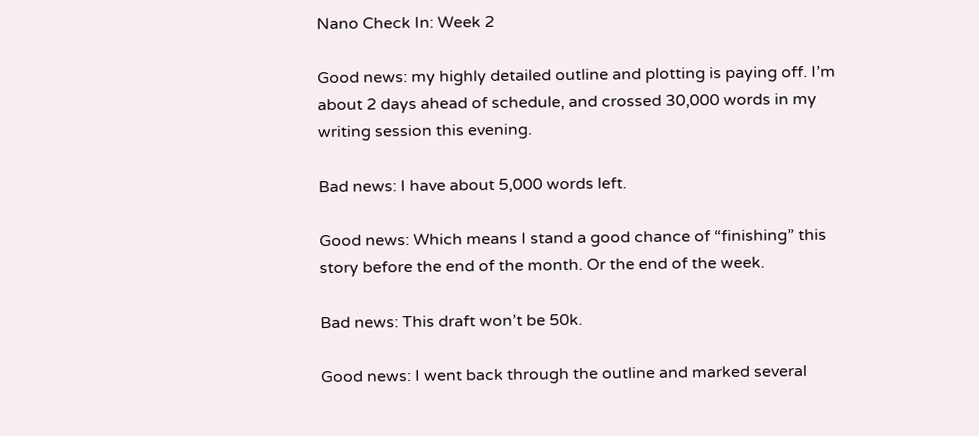Nano Check In: Week 2

Good news: my highly detailed outline and plotting is paying off. I’m about 2 days ahead of schedule, and crossed 30,000 words in my writing session this evening.

Bad news: I have about 5,000 words left.

Good news: Which means I stand a good chance of “finishing” this story before the end of the month. Or the end of the week.

Bad news: This draft won’t be 50k.

Good news: I went back through the outline and marked several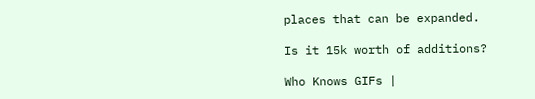places that can be expanded.

Is it 15k worth of additions?

Who Knows GIFs |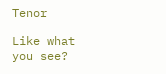Tenor

Like what you see?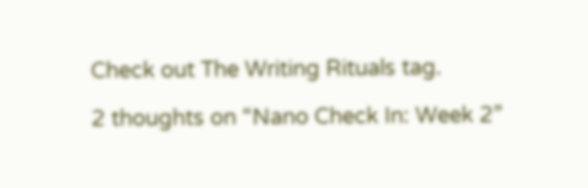Check out The Writing Rituals tag.

2 thoughts on “Nano Check In: Week 2”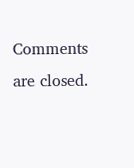Comments are closed.